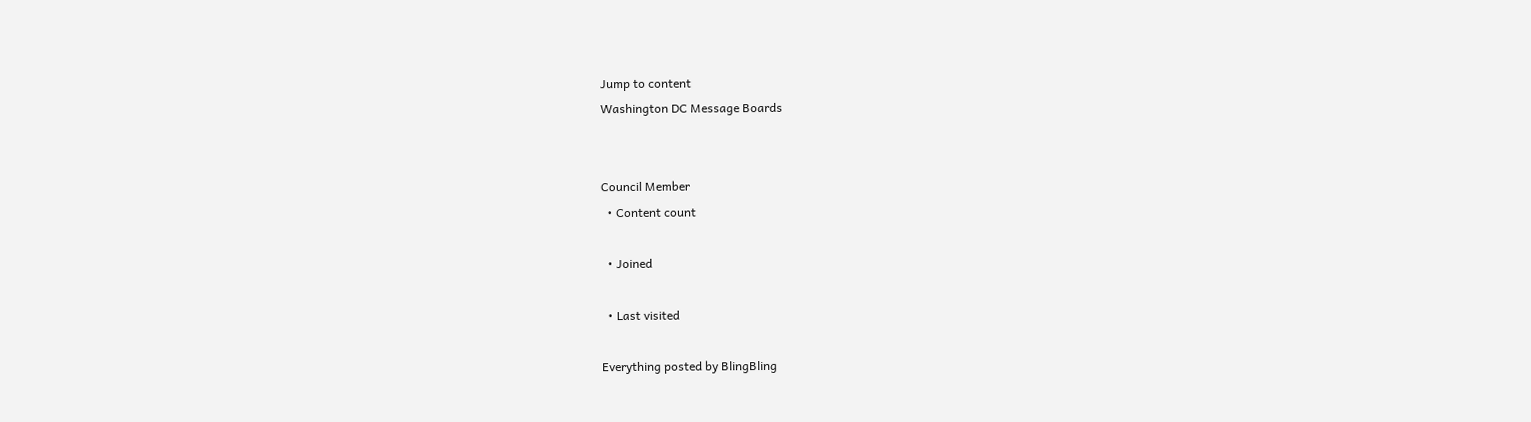Jump to content
Washington DC Message Boards


Council Member
  • Content count

  • Joined

  • Last visited

Everything posted by BlingBling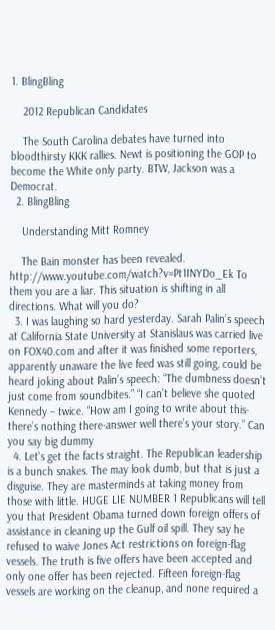1. BlingBling

    2012 Republican Candidates

    The South Carolina debates have turned into bloodthirsty KKK rallies. Newt is positioning the GOP to become the White only party. BTW, Jackson was a Democrat.
  2. BlingBling

    Understanding Mitt Romney

    The Bain monster has been revealed. http://www.youtube.com/watch?v=Pt1INYDo_Ek To them you are a liar. This situation is shifting in all directions. What will you do?
  3. I was laughing so hard yesterday. Sarah Palin’s speech at California State University at Stanislaus was carried live on FOX40.com and after it was finished some reporters, apparently unaware the live feed was still going, could be heard joking about Palin’s speech: “The dumbness doesn’t just come from soundbites.” “I can’t believe she quoted Kennedy – twice. “How am I going to write about this-there’s nothing there-answer well there’s your story.” Can you say big dummy
  4. Let's get the facts straight. The Republican leadership is a bunch snakes. The may look dumb, but that is just a disguise. They are masterminds at taking money from those with little. HUGE LIE NUMBER 1 Republicans will tell you that President Obama turned down foreign offers of assistance in cleaning up the Gulf oil spill. They say he refused to waive Jones Act restrictions on foreign-flag vessels. The truth is five offers have been accepted and only one offer has been rejected. Fifteen foreign-flag vessels are working on the cleanup, and none required a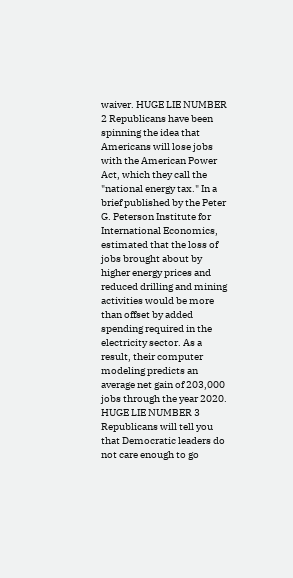waiver. HUGE LIE NUMBER 2 Republicans have been spinning the idea that Americans will lose jobs with the American Power Act, which they call the "national energy tax." In a brief published by the Peter G. Peterson Institute for International Economics, estimated that the loss of jobs brought about by higher energy prices and reduced drilling and mining activities would be more than offset by added spending required in the electricity sector. As a result, their computer modeling predicts an average net gain of 203,000 jobs through the year 2020. HUGE LIE NUMBER 3 Republicans will tell you that Democratic leaders do not care enough to go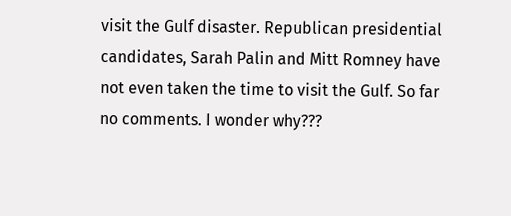visit the Gulf disaster. Republican presidential candidates, Sarah Palin and Mitt Romney have not even taken the time to visit the Gulf. So far no comments. I wonder why???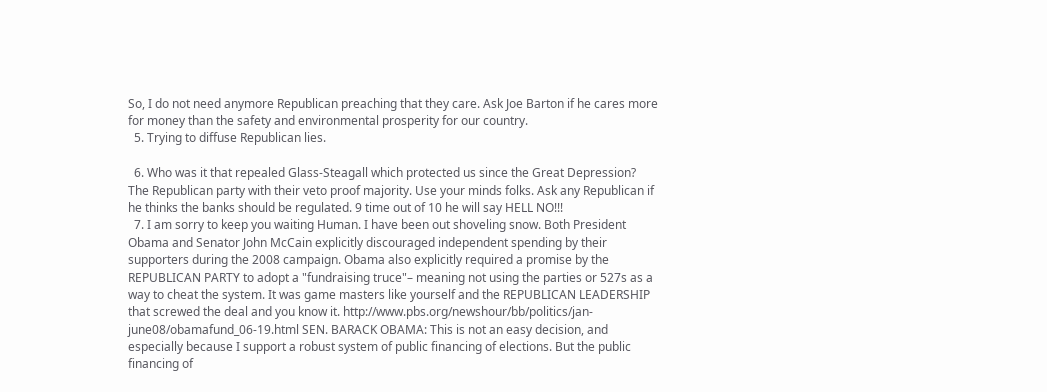So, I do not need anymore Republican preaching that they care. Ask Joe Barton if he cares more for money than the safety and environmental prosperity for our country.
  5. Trying to diffuse Republican lies.

  6. Who was it that repealed Glass-Steagall which protected us since the Great Depression? The Republican party with their veto proof majority. Use your minds folks. Ask any Republican if he thinks the banks should be regulated. 9 time out of 10 he will say HELL NO!!!
  7. I am sorry to keep you waiting Human. I have been out shoveling snow. Both President Obama and Senator John McCain explicitly discouraged independent spending by their supporters during the 2008 campaign. Obama also explicitly required a promise by the REPUBLICAN PARTY to adopt a "fundraising truce"– meaning not using the parties or 527s as a way to cheat the system. It was game masters like yourself and the REPUBLICAN LEADERSHIP that screwed the deal and you know it. http://www.pbs.org/newshour/bb/politics/jan-june08/obamafund_06-19.html SEN. BARACK OBAMA: This is not an easy decision, and especially because I support a robust system of public financing of elections. But the public financing of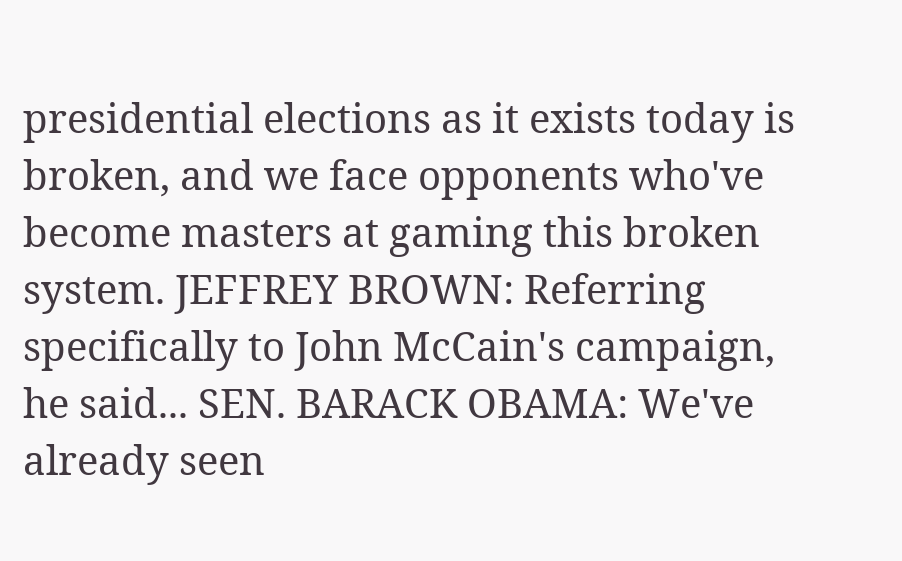presidential elections as it exists today is broken, and we face opponents who've become masters at gaming this broken system. JEFFREY BROWN: Referring specifically to John McCain's campaign, he said... SEN. BARACK OBAMA: We've already seen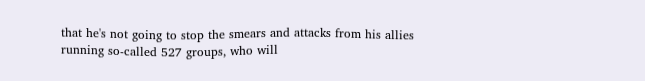that he's not going to stop the smears and attacks from his allies running so-called 527 groups, who will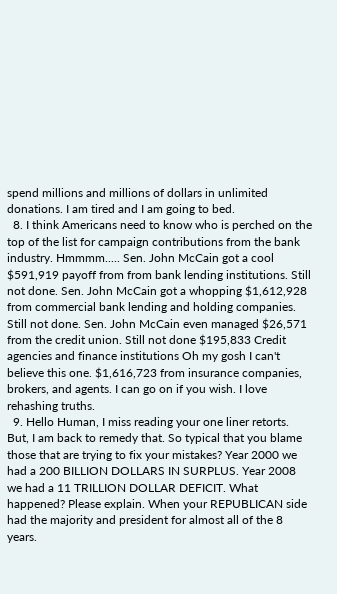spend millions and millions of dollars in unlimited donations. I am tired and I am going to bed.
  8. I think Americans need to know who is perched on the top of the list for campaign contributions from the bank industry. Hmmmm..... Sen. John McCain got a cool $591,919 payoff from from bank lending institutions. Still not done. Sen. John McCain got a whopping $1,612,928 from commercial bank lending and holding companies. Still not done. Sen. John McCain even managed $26,571 from the credit union. Still not done $195,833 Credit agencies and finance institutions Oh my gosh I can't believe this one. $1,616,723 from insurance companies, brokers, and agents. I can go on if you wish. I love rehashing truths.
  9. Hello Human, I miss reading your one liner retorts. But, I am back to remedy that. So typical that you blame those that are trying to fix your mistakes? Year 2000 we had a 200 BILLION DOLLARS IN SURPLUS. Year 2008 we had a 11 TRILLION DOLLAR DEFICIT. What happened? Please explain. When your REPUBLICAN side had the majority and president for almost all of the 8 years.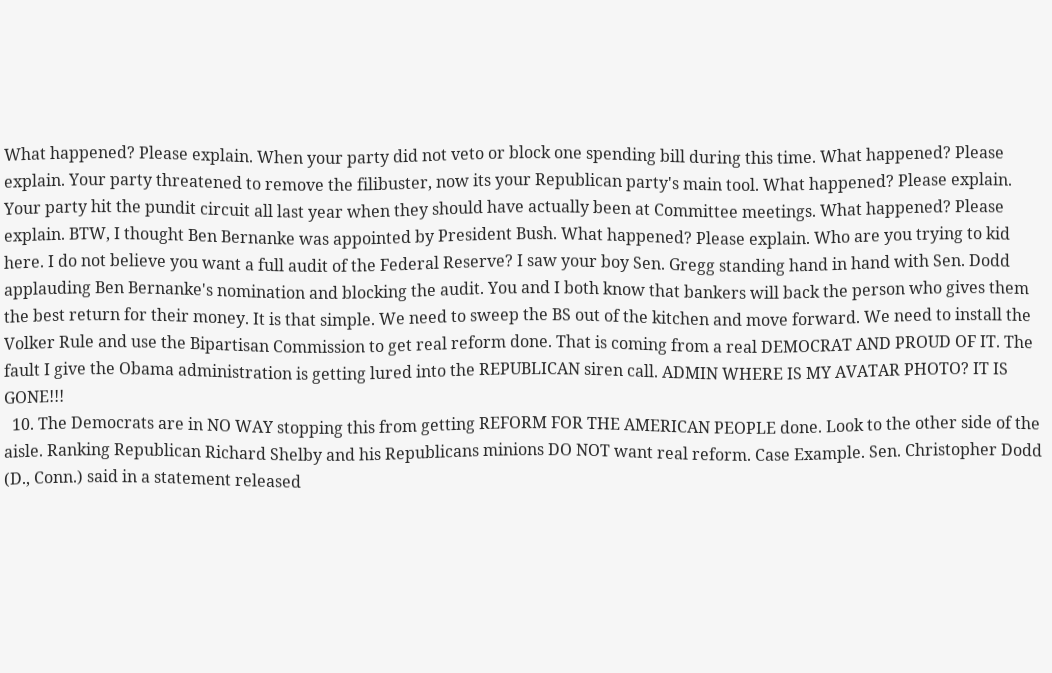What happened? Please explain. When your party did not veto or block one spending bill during this time. What happened? Please explain. Your party threatened to remove the filibuster, now its your Republican party's main tool. What happened? Please explain. Your party hit the pundit circuit all last year when they should have actually been at Committee meetings. What happened? Please explain. BTW, I thought Ben Bernanke was appointed by President Bush. What happened? Please explain. Who are you trying to kid here. I do not believe you want a full audit of the Federal Reserve? I saw your boy Sen. Gregg standing hand in hand with Sen. Dodd applauding Ben Bernanke's nomination and blocking the audit. You and I both know that bankers will back the person who gives them the best return for their money. It is that simple. We need to sweep the BS out of the kitchen and move forward. We need to install the Volker Rule and use the Bipartisan Commission to get real reform done. That is coming from a real DEMOCRAT AND PROUD OF IT. The fault I give the Obama administration is getting lured into the REPUBLICAN siren call. ADMIN WHERE IS MY AVATAR PHOTO? IT IS GONE!!!
  10. The Democrats are in NO WAY stopping this from getting REFORM FOR THE AMERICAN PEOPLE done. Look to the other side of the aisle. Ranking Republican Richard Shelby and his Republicans minions DO NOT want real reform. Case Example. Sen. Christopher Dodd (D., Conn.) said in a statement released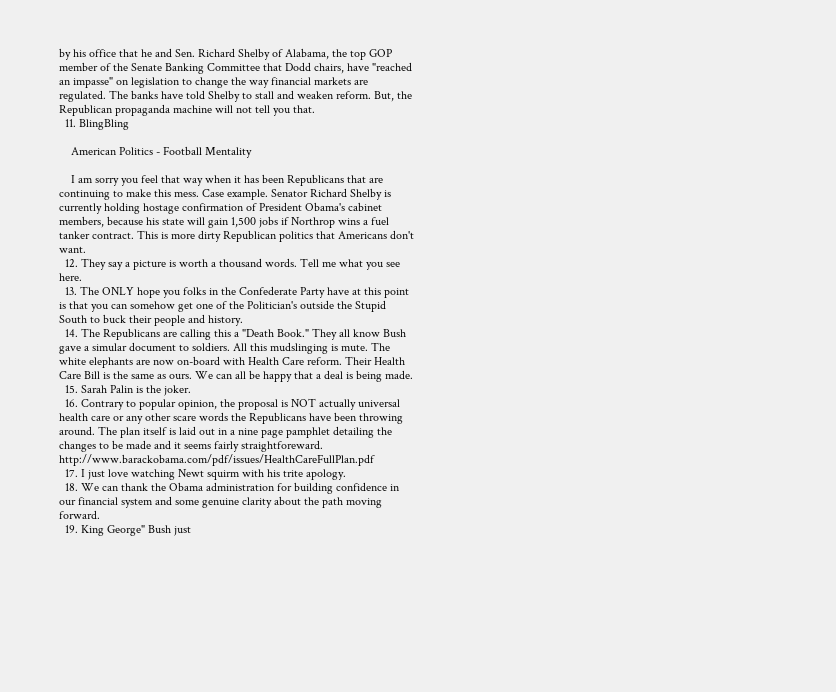by his office that he and Sen. Richard Shelby of Alabama, the top GOP member of the Senate Banking Committee that Dodd chairs, have "reached an impasse" on legislation to change the way financial markets are regulated. The banks have told Shelby to stall and weaken reform. But, the Republican propaganda machine will not tell you that.
  11. BlingBling

    American Politics - Football Mentality

    I am sorry you feel that way when it has been Republicans that are continuing to make this mess. Case example. Senator Richard Shelby is currently holding hostage confirmation of President Obama's cabinet members, because his state will gain 1,500 jobs if Northrop wins a fuel tanker contract. This is more dirty Republican politics that Americans don't want.
  12. They say a picture is worth a thousand words. Tell me what you see here.
  13. The ONLY hope you folks in the Confederate Party have at this point is that you can somehow get one of the Politician's outside the Stupid South to buck their people and history.
  14. The Republicans are calling this a "Death Book." They all know Bush gave a simular document to soldiers. All this mudslinging is mute. The white elephants are now on-board with Health Care reform. Their Health Care Bill is the same as ours. We can all be happy that a deal is being made.
  15. Sarah Palin is the joker.
  16. Contrary to popular opinion, the proposal is NOT actually universal health care or any other scare words the Republicans have been throwing around. The plan itself is laid out in a nine page pamphlet detailing the changes to be made and it seems fairly straightforeward. http://www.barackobama.com/pdf/issues/HealthCareFullPlan.pdf
  17. I just love watching Newt squirm with his trite apology.
  18. We can thank the Obama administration for building confidence in our financial system and some genuine clarity about the path moving forward.
  19. King George" Bush just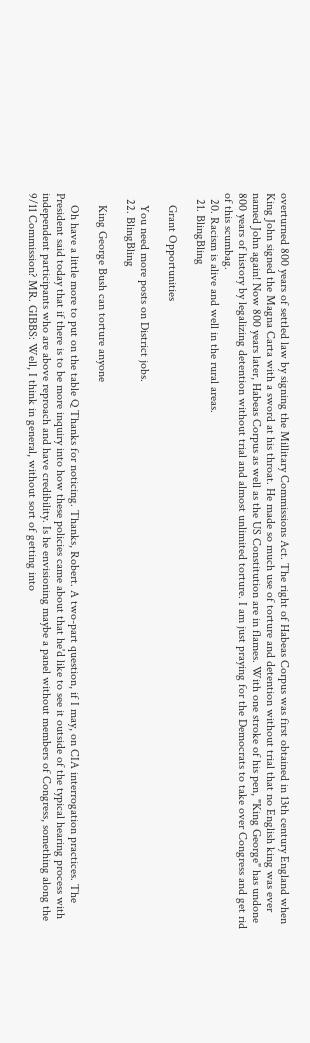overturned 800 years of settled law by signing the Millitary Commissions Act. The right of Habeas Corpus was first obtained in 13th century England when King John signed the Magna Carta with a sword at his throat. He made so much use of torture and detention without trial that no English king was ever named John again! Now 800 years later, Habeas Corpus as well as the US Constitution are in flames. With one stroke of his pen, "King George" has undone 800 years of history by legalizing detention without trial and almost unlimited torture. I am just praying for the Democrats to take over Congress and get rid of this scumbag.
  20. Racism is alive and well in the rural areas.
  21. BlingBling

    Grant Opportunities

    You need more posts on District jobs.
  22. BlingBling

    King George Bush can torture anyone

    Oh have a little more to put on the table Q Thanks for noticing. Thanks, Robert. A two-part question, if I may, on CIA interrogation practices. The President said today that if there is to be more inquiry into how these policies came about that he'd like to see it outside of the typical hearing process with independent participants who are above reproach and have credibility. Is he envisioning maybe a panel without members of Congress, something along the 9/11 Commission? MR. GIBBS: Well, I think in general, without sort of getting into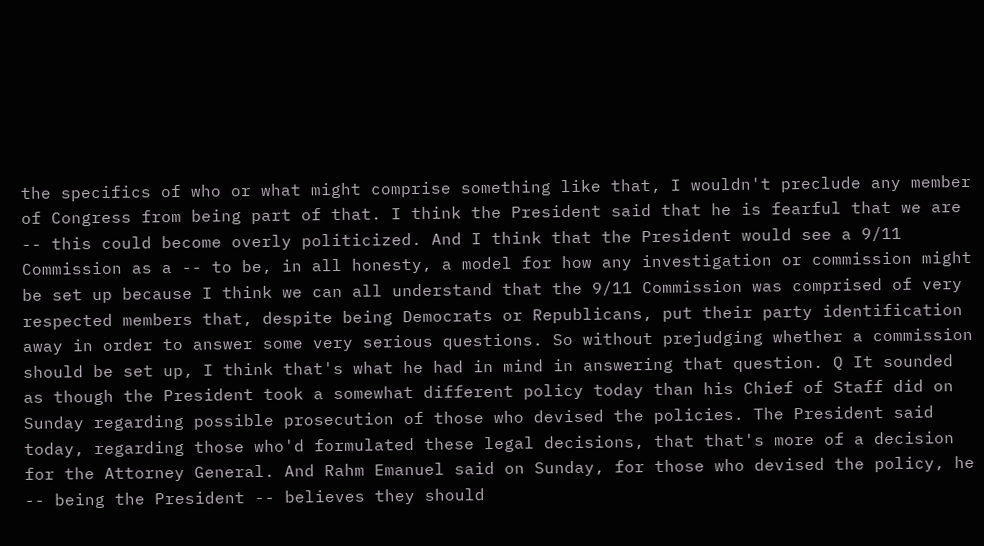the specifics of who or what might comprise something like that, I wouldn't preclude any member of Congress from being part of that. I think the President said that he is fearful that we are -- this could become overly politicized. And I think that the President would see a 9/11 Commission as a -- to be, in all honesty, a model for how any investigation or commission might be set up because I think we can all understand that the 9/11 Commission was comprised of very respected members that, despite being Democrats or Republicans, put their party identification away in order to answer some very serious questions. So without prejudging whether a commission should be set up, I think that's what he had in mind in answering that question. Q It sounded as though the President took a somewhat different policy today than his Chief of Staff did on Sunday regarding possible prosecution of those who devised the policies. The President said today, regarding those who'd formulated these legal decisions, that that's more of a decision for the Attorney General. And Rahm Emanuel said on Sunday, for those who devised the policy, he -- being the President -- believes they should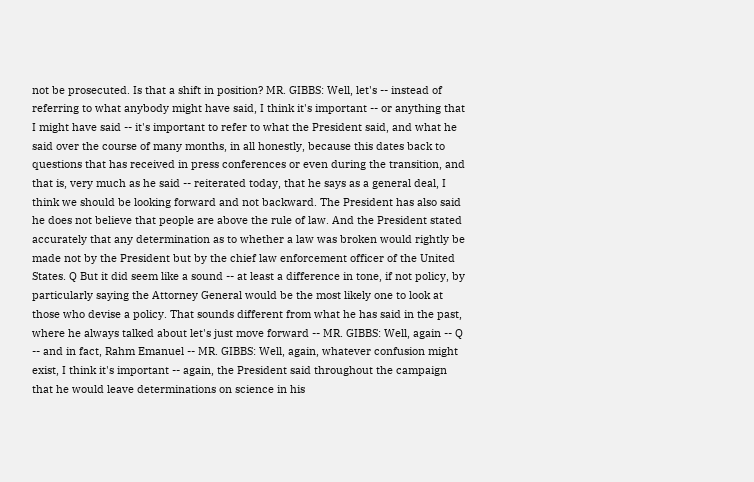not be prosecuted. Is that a shift in position? MR. GIBBS: Well, let's -- instead of referring to what anybody might have said, I think it's important -- or anything that I might have said -- it's important to refer to what the President said, and what he said over the course of many months, in all honestly, because this dates back to questions that has received in press conferences or even during the transition, and that is, very much as he said -- reiterated today, that he says as a general deal, I think we should be looking forward and not backward. The President has also said he does not believe that people are above the rule of law. And the President stated accurately that any determination as to whether a law was broken would rightly be made not by the President but by the chief law enforcement officer of the United States. Q But it did seem like a sound -- at least a difference in tone, if not policy, by particularly saying the Attorney General would be the most likely one to look at those who devise a policy. That sounds different from what he has said in the past, where he always talked about let's just move forward -- MR. GIBBS: Well, again -- Q -- and in fact, Rahm Emanuel -- MR. GIBBS: Well, again, whatever confusion might exist, I think it's important -- again, the President said throughout the campaign that he would leave determinations on science in his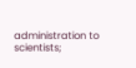administration to scientists;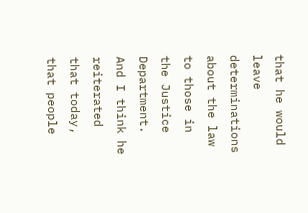that he would leave determinations about the law to those in the Justice Department. And I think he reiterated that today, that people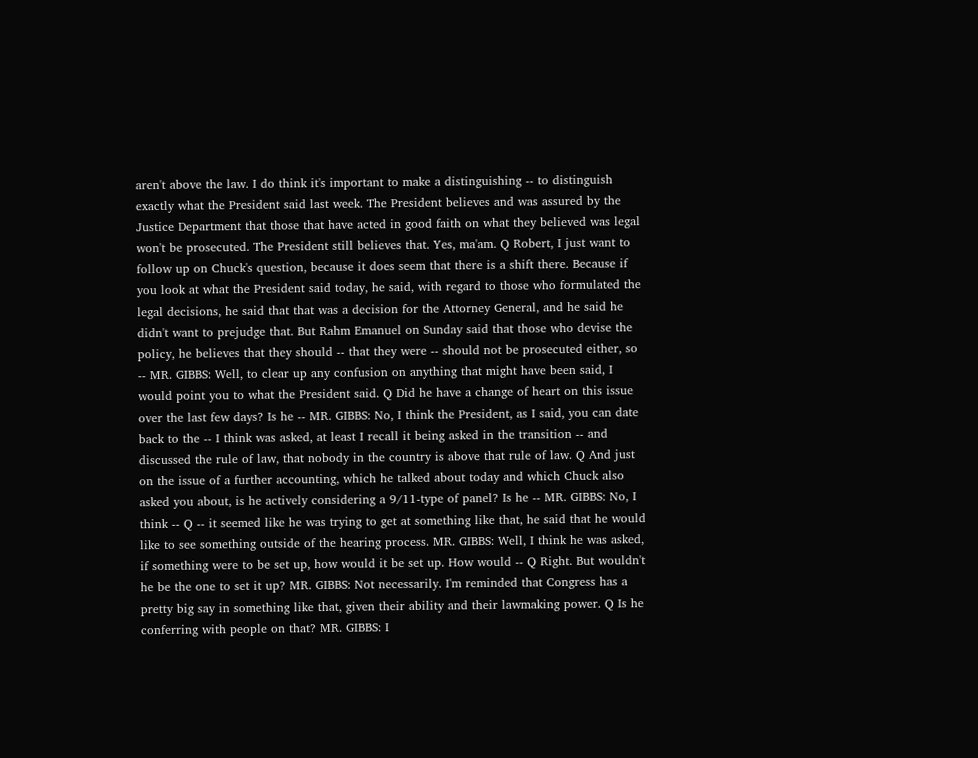aren't above the law. I do think it's important to make a distinguishing -- to distinguish exactly what the President said last week. The President believes and was assured by the Justice Department that those that have acted in good faith on what they believed was legal won't be prosecuted. The President still believes that. Yes, ma'am. Q Robert, I just want to follow up on Chuck's question, because it does seem that there is a shift there. Because if you look at what the President said today, he said, with regard to those who formulated the legal decisions, he said that that was a decision for the Attorney General, and he said he didn't want to prejudge that. But Rahm Emanuel on Sunday said that those who devise the policy, he believes that they should -- that they were -- should not be prosecuted either, so -- MR. GIBBS: Well, to clear up any confusion on anything that might have been said, I would point you to what the President said. Q Did he have a change of heart on this issue over the last few days? Is he -- MR. GIBBS: No, I think the President, as I said, you can date back to the -- I think was asked, at least I recall it being asked in the transition -- and discussed the rule of law, that nobody in the country is above that rule of law. Q And just on the issue of a further accounting, which he talked about today and which Chuck also asked you about, is he actively considering a 9/11-type of panel? Is he -- MR. GIBBS: No, I think -- Q -- it seemed like he was trying to get at something like that, he said that he would like to see something outside of the hearing process. MR. GIBBS: Well, I think he was asked, if something were to be set up, how would it be set up. How would -- Q Right. But wouldn't he be the one to set it up? MR. GIBBS: Not necessarily. I'm reminded that Congress has a pretty big say in something like that, given their ability and their lawmaking power. Q Is he conferring with people on that? MR. GIBBS: I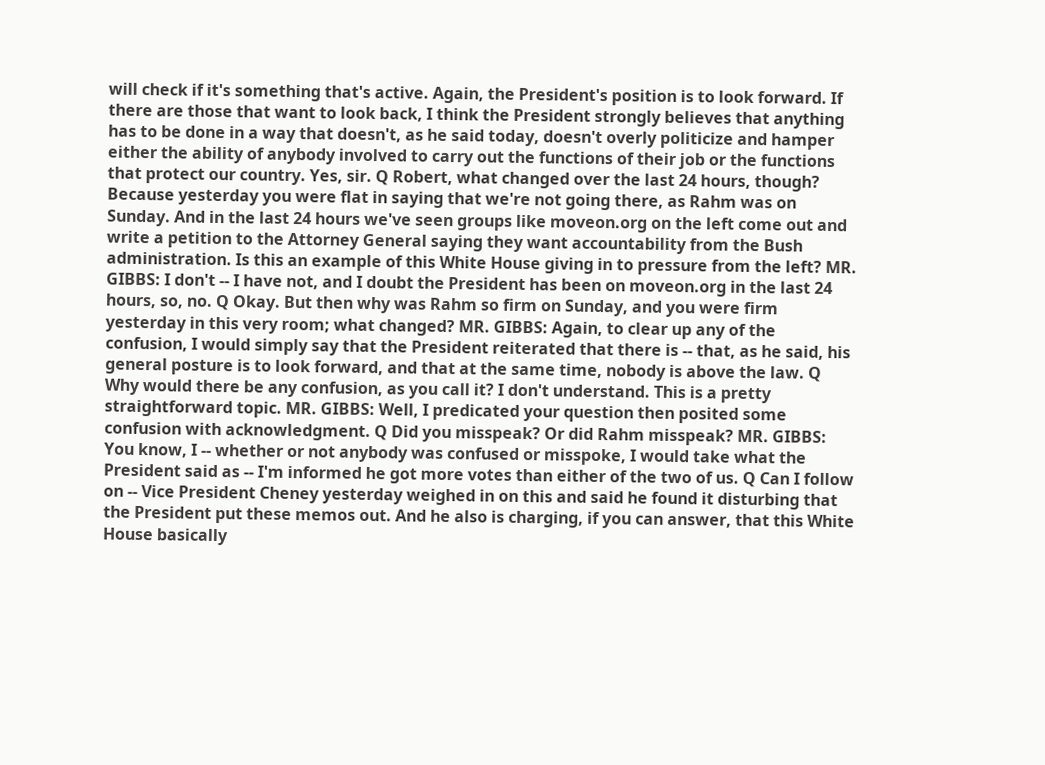will check if it's something that's active. Again, the President's position is to look forward. If there are those that want to look back, I think the President strongly believes that anything has to be done in a way that doesn't, as he said today, doesn't overly politicize and hamper either the ability of anybody involved to carry out the functions of their job or the functions that protect our country. Yes, sir. Q Robert, what changed over the last 24 hours, though? Because yesterday you were flat in saying that we're not going there, as Rahm was on Sunday. And in the last 24 hours we've seen groups like moveon.org on the left come out and write a petition to the Attorney General saying they want accountability from the Bush administration. Is this an example of this White House giving in to pressure from the left? MR. GIBBS: I don't -- I have not, and I doubt the President has been on moveon.org in the last 24 hours, so, no. Q Okay. But then why was Rahm so firm on Sunday, and you were firm yesterday in this very room; what changed? MR. GIBBS: Again, to clear up any of the confusion, I would simply say that the President reiterated that there is -- that, as he said, his general posture is to look forward, and that at the same time, nobody is above the law. Q Why would there be any confusion, as you call it? I don't understand. This is a pretty straightforward topic. MR. GIBBS: Well, I predicated your question then posited some confusion with acknowledgment. Q Did you misspeak? Or did Rahm misspeak? MR. GIBBS: You know, I -- whether or not anybody was confused or misspoke, I would take what the President said as -- I'm informed he got more votes than either of the two of us. Q Can I follow on -- Vice President Cheney yesterday weighed in on this and said he found it disturbing that the President put these memos out. And he also is charging, if you can answer, that this White House basically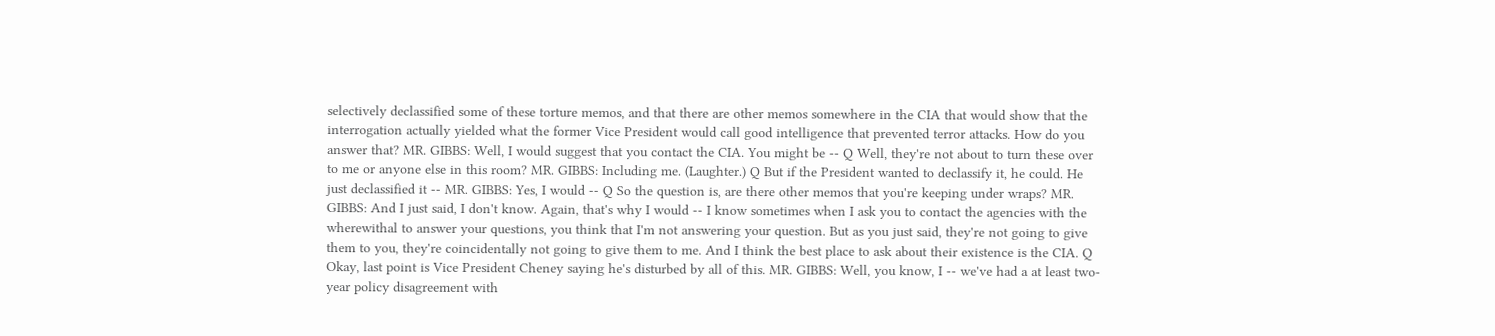selectively declassified some of these torture memos, and that there are other memos somewhere in the CIA that would show that the interrogation actually yielded what the former Vice President would call good intelligence that prevented terror attacks. How do you answer that? MR. GIBBS: Well, I would suggest that you contact the CIA. You might be -- Q Well, they're not about to turn these over to me or anyone else in this room? MR. GIBBS: Including me. (Laughter.) Q But if the President wanted to declassify it, he could. He just declassified it -- MR. GIBBS: Yes, I would -- Q So the question is, are there other memos that you're keeping under wraps? MR. GIBBS: And I just said, I don't know. Again, that's why I would -- I know sometimes when I ask you to contact the agencies with the wherewithal to answer your questions, you think that I'm not answering your question. But as you just said, they're not going to give them to you, they're coincidentally not going to give them to me. And I think the best place to ask about their existence is the CIA. Q Okay, last point is Vice President Cheney saying he's disturbed by all of this. MR. GIBBS: Well, you know, I -- we've had a at least two-year policy disagreement with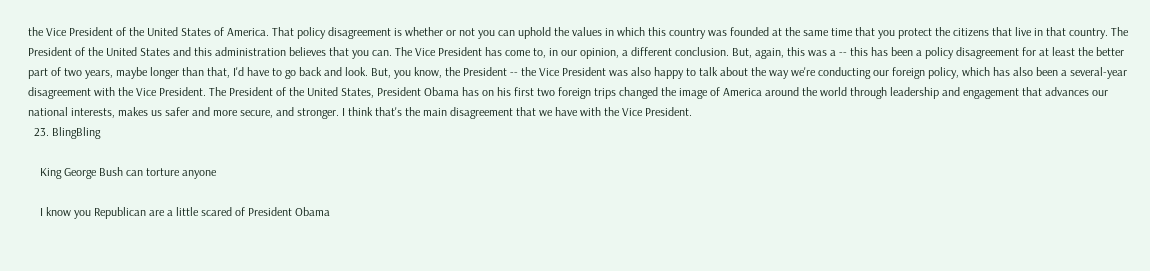the Vice President of the United States of America. That policy disagreement is whether or not you can uphold the values in which this country was founded at the same time that you protect the citizens that live in that country. The President of the United States and this administration believes that you can. The Vice President has come to, in our opinion, a different conclusion. But, again, this was a -- this has been a policy disagreement for at least the better part of two years, maybe longer than that, I'd have to go back and look. But, you know, the President -- the Vice President was also happy to talk about the way we're conducting our foreign policy, which has also been a several-year disagreement with the Vice President. The President of the United States, President Obama has on his first two foreign trips changed the image of America around the world through leadership and engagement that advances our national interests, makes us safer and more secure, and stronger. I think that's the main disagreement that we have with the Vice President.
  23. BlingBling

    King George Bush can torture anyone

    I know you Republican are a little scared of President Obama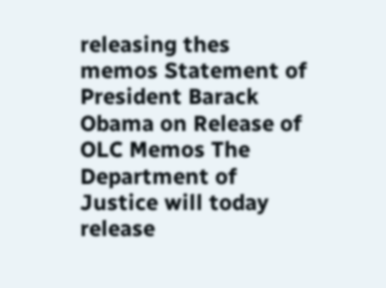releasing thes memos Statement of President Barack Obama on Release of OLC Memos The Department of Justice will today release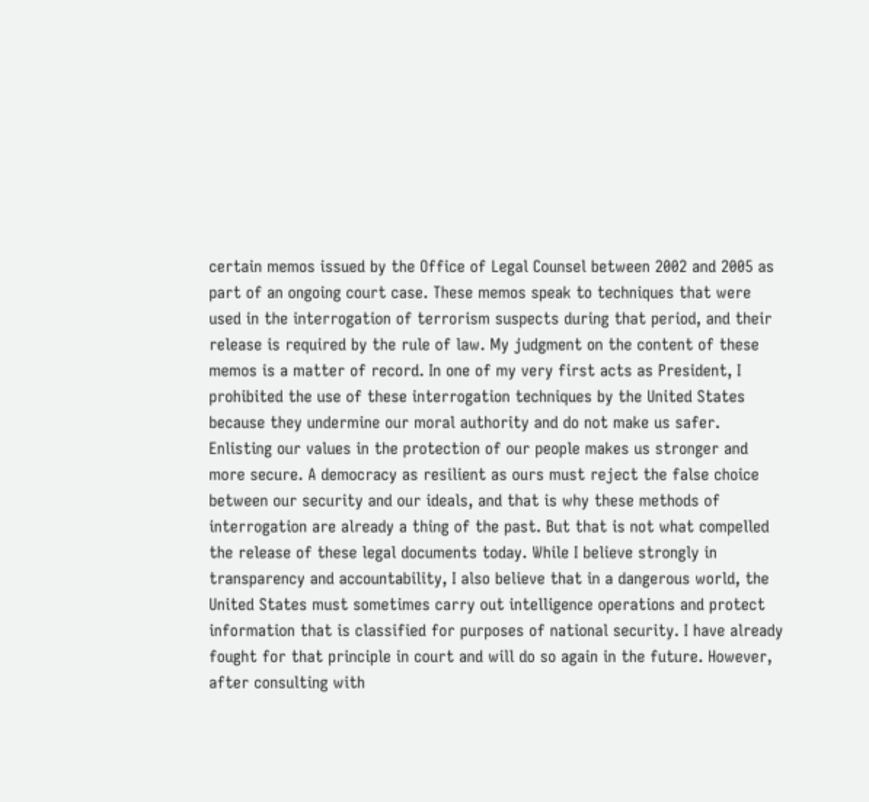certain memos issued by the Office of Legal Counsel between 2002 and 2005 as part of an ongoing court case. These memos speak to techniques that were used in the interrogation of terrorism suspects during that period, and their release is required by the rule of law. My judgment on the content of these memos is a matter of record. In one of my very first acts as President, I prohibited the use of these interrogation techniques by the United States because they undermine our moral authority and do not make us safer. Enlisting our values in the protection of our people makes us stronger and more secure. A democracy as resilient as ours must reject the false choice between our security and our ideals, and that is why these methods of interrogation are already a thing of the past. But that is not what compelled the release of these legal documents today. While I believe strongly in transparency and accountability, I also believe that in a dangerous world, the United States must sometimes carry out intelligence operations and protect information that is classified for purposes of national security. I have already fought for that principle in court and will do so again in the future. However, after consulting with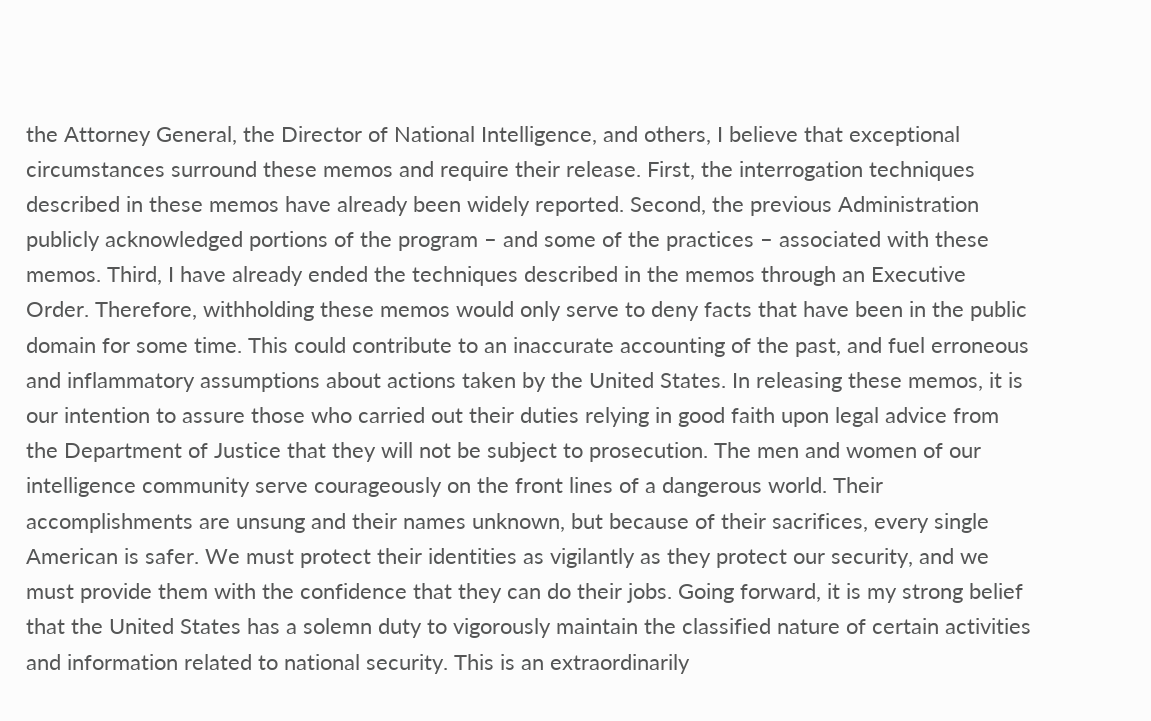the Attorney General, the Director of National Intelligence, and others, I believe that exceptional circumstances surround these memos and require their release. First, the interrogation techniques described in these memos have already been widely reported. Second, the previous Administration publicly acknowledged portions of the program – and some of the practices – associated with these memos. Third, I have already ended the techniques described in the memos through an Executive Order. Therefore, withholding these memos would only serve to deny facts that have been in the public domain for some time. This could contribute to an inaccurate accounting of the past, and fuel erroneous and inflammatory assumptions about actions taken by the United States. In releasing these memos, it is our intention to assure those who carried out their duties relying in good faith upon legal advice from the Department of Justice that they will not be subject to prosecution. The men and women of our intelligence community serve courageously on the front lines of a dangerous world. Their accomplishments are unsung and their names unknown, but because of their sacrifices, every single American is safer. We must protect their identities as vigilantly as they protect our security, and we must provide them with the confidence that they can do their jobs. Going forward, it is my strong belief that the United States has a solemn duty to vigorously maintain the classified nature of certain activities and information related to national security. This is an extraordinarily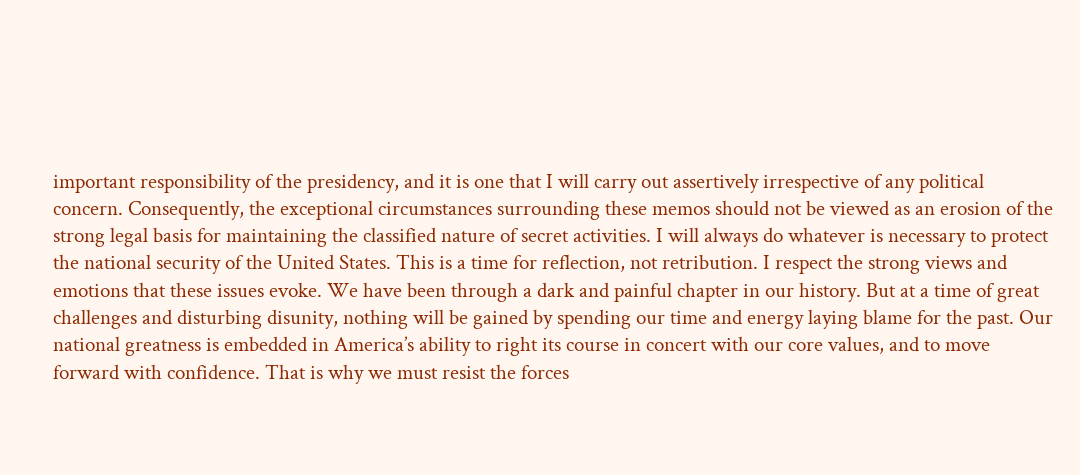important responsibility of the presidency, and it is one that I will carry out assertively irrespective of any political concern. Consequently, the exceptional circumstances surrounding these memos should not be viewed as an erosion of the strong legal basis for maintaining the classified nature of secret activities. I will always do whatever is necessary to protect the national security of the United States. This is a time for reflection, not retribution. I respect the strong views and emotions that these issues evoke. We have been through a dark and painful chapter in our history. But at a time of great challenges and disturbing disunity, nothing will be gained by spending our time and energy laying blame for the past. Our national greatness is embedded in America’s ability to right its course in concert with our core values, and to move forward with confidence. That is why we must resist the forces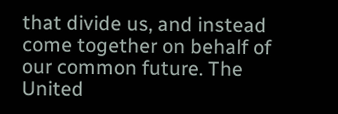that divide us, and instead come together on behalf of our common future. The United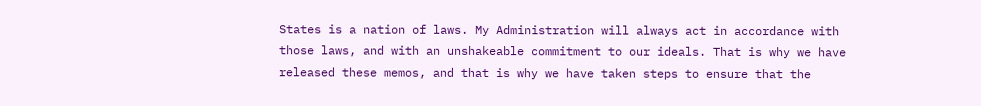States is a nation of laws. My Administration will always act in accordance with those laws, and with an unshakeable commitment to our ideals. That is why we have released these memos, and that is why we have taken steps to ensure that the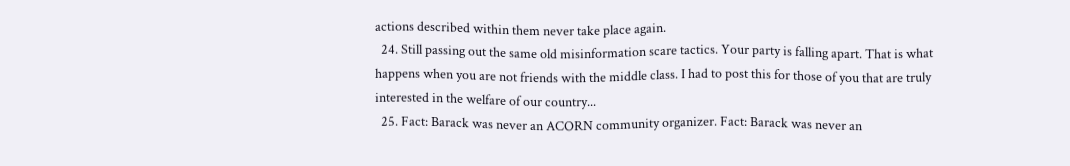actions described within them never take place again.
  24. Still passing out the same old misinformation scare tactics. Your party is falling apart. That is what happens when you are not friends with the middle class. I had to post this for those of you that are truly interested in the welfare of our country...
  25. Fact: Barack was never an ACORN community organizer. Fact: Barack was never an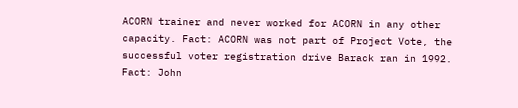ACORN trainer and never worked for ACORN in any other capacity. Fact: ACORN was not part of Project Vote, the successful voter registration drive Barack ran in 1992. Fact: John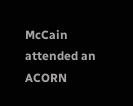McCain attended an ACORN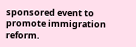sponsored event to promote immigration reform.